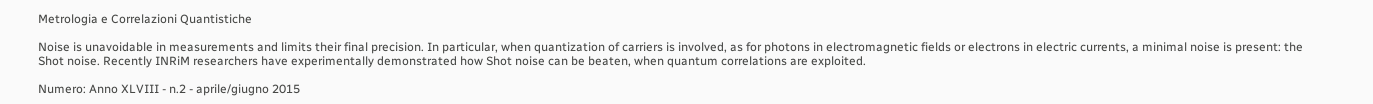Metrologia e Correlazioni Quantistiche

Noise is unavoidable in measurements and limits their final precision. In particular, when quantization of carriers is involved, as for photons in electromagnetic fields or electrons in electric currents, a minimal noise is present: the Shot noise. Recently INRiM researchers have experimentally demonstrated how Shot noise can be beaten, when quantum correlations are exploited.

Numero: Anno XLVIII - n.2 - aprile/giugno 2015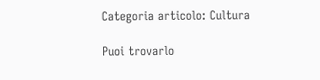Categoria articolo: Cultura

Puoi trovarlo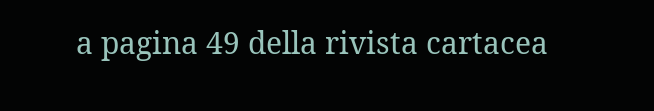a pagina 49 della rivista cartacea